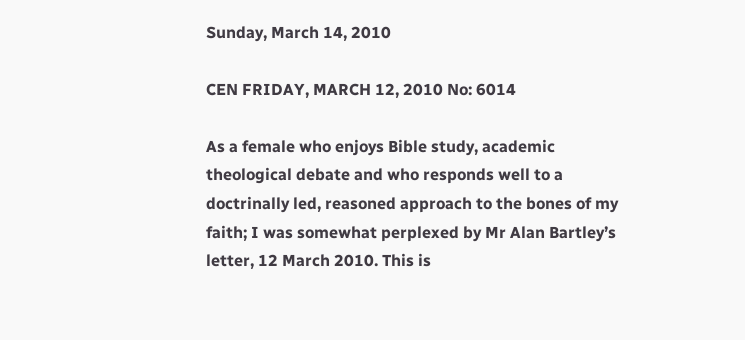Sunday, March 14, 2010

CEN FRIDAY, MARCH 12, 2010 No: 6014

As a female who enjoys Bible study, academic theological debate and who responds well to a doctrinally led, reasoned approach to the bones of my faith; I was somewhat perplexed by Mr Alan Bartley’s letter, 12 March 2010. This is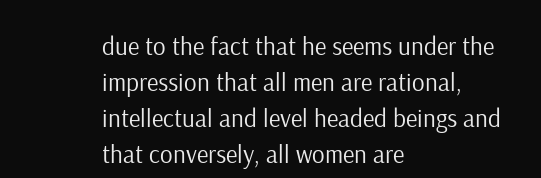due to the fact that he seems under the impression that all men are rational, intellectual and level headed beings and that conversely, all women are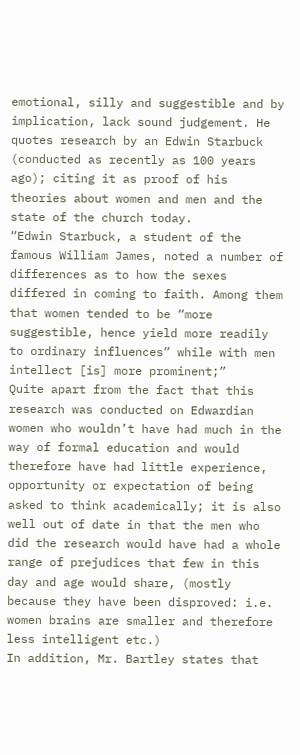emotional, silly and suggestible and by implication, lack sound judgement. He quotes research by an Edwin Starbuck (conducted as recently as 100 years ago); citing it as proof of his theories about women and men and the state of the church today.
“Edwin Starbuck, a student of the famous William James, noted a number of differences as to how the sexes differed in coming to faith. Among them that women tended to be “more suggestible, hence yield more readily to ordinary influences” while with men intellect [is] more prominent;”
Quite apart from the fact that this research was conducted on Edwardian women who wouldn’t have had much in the way of formal education and would therefore have had little experience, opportunity or expectation of being asked to think academically; it is also well out of date in that the men who did the research would have had a whole range of prejudices that few in this day and age would share, (mostly because they have been disproved: i.e. women brains are smaller and therefore less intelligent etc.)
In addition, Mr. Bartley states that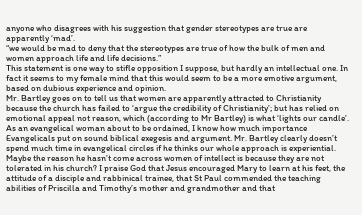anyone who disagrees with his suggestion that gender stereotypes are true are apparently ‘mad’.
“we would be mad to deny that the stereotypes are true of how the bulk of men and women approach life and life decisions.”
This statement is one way to stifle opposition I suppose, but hardly an intellectual one. In fact it seems to my female mind that this would seem to be a more emotive argument, based on dubious experience and opinion.
Mr. Bartley goes on to tell us that women are apparently attracted to Christianity because the church has failed to ‘argue the credibility of Christianity’; but has relied on emotional appeal not reason, which (according to Mr Bartley) is what ‘lights our candle’. As an evangelical woman about to be ordained, I know how much importance Evangelicals put on sound biblical exegesis and argument. Mr. Bartley clearly doesn’t spend much time in evangelical circles if he thinks our whole approach is experiential. Maybe the reason he hasn’t come across women of intellect is because they are not tolerated in his church? I praise God that Jesus encouraged Mary to learn at his feet, the attitude of a disciple and rabbinical trainee, that St Paul commended the teaching abilities of Priscilla and Timothy’s mother and grandmother and that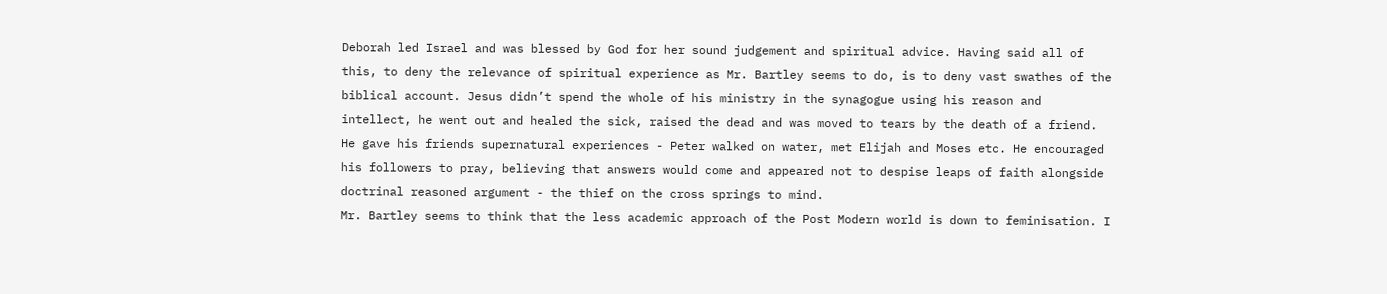Deborah led Israel and was blessed by God for her sound judgement and spiritual advice. Having said all of this, to deny the relevance of spiritual experience as Mr. Bartley seems to do, is to deny vast swathes of the biblical account. Jesus didn’t spend the whole of his ministry in the synagogue using his reason and intellect, he went out and healed the sick, raised the dead and was moved to tears by the death of a friend. He gave his friends supernatural experiences - Peter walked on water, met Elijah and Moses etc. He encouraged his followers to pray, believing that answers would come and appeared not to despise leaps of faith alongside doctrinal reasoned argument - the thief on the cross springs to mind.
Mr. Bartley seems to think that the less academic approach of the Post Modern world is down to feminisation. I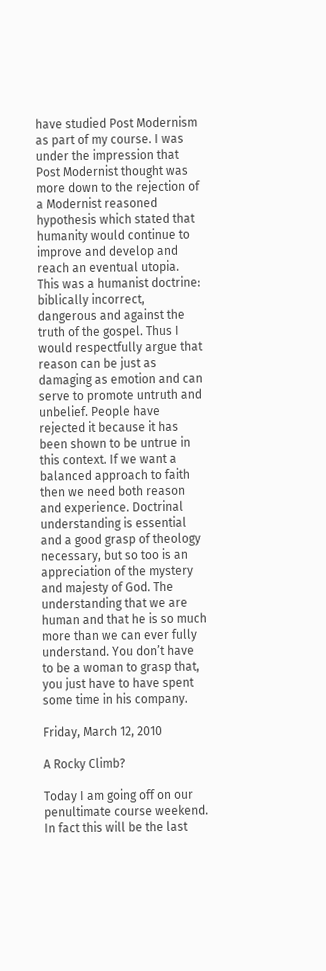have studied Post Modernism as part of my course. I was under the impression that Post Modernist thought was more down to the rejection of a Modernist reasoned hypothesis which stated that humanity would continue to improve and develop and reach an eventual utopia. This was a humanist doctrine: biblically incorrect, dangerous and against the truth of the gospel. Thus I would respectfully argue that reason can be just as damaging as emotion and can serve to promote untruth and unbelief. People have rejected it because it has been shown to be untrue in this context. If we want a balanced approach to faith then we need both reason and experience. Doctrinal understanding is essential and a good grasp of theology necessary, but so too is an appreciation of the mystery and majesty of God. The understanding that we are human and that he is so much more than we can ever fully understand. You don’t have to be a woman to grasp that, you just have to have spent some time in his company.

Friday, March 12, 2010

A Rocky Climb?

Today I am going off on our penultimate course weekend. In fact this will be the last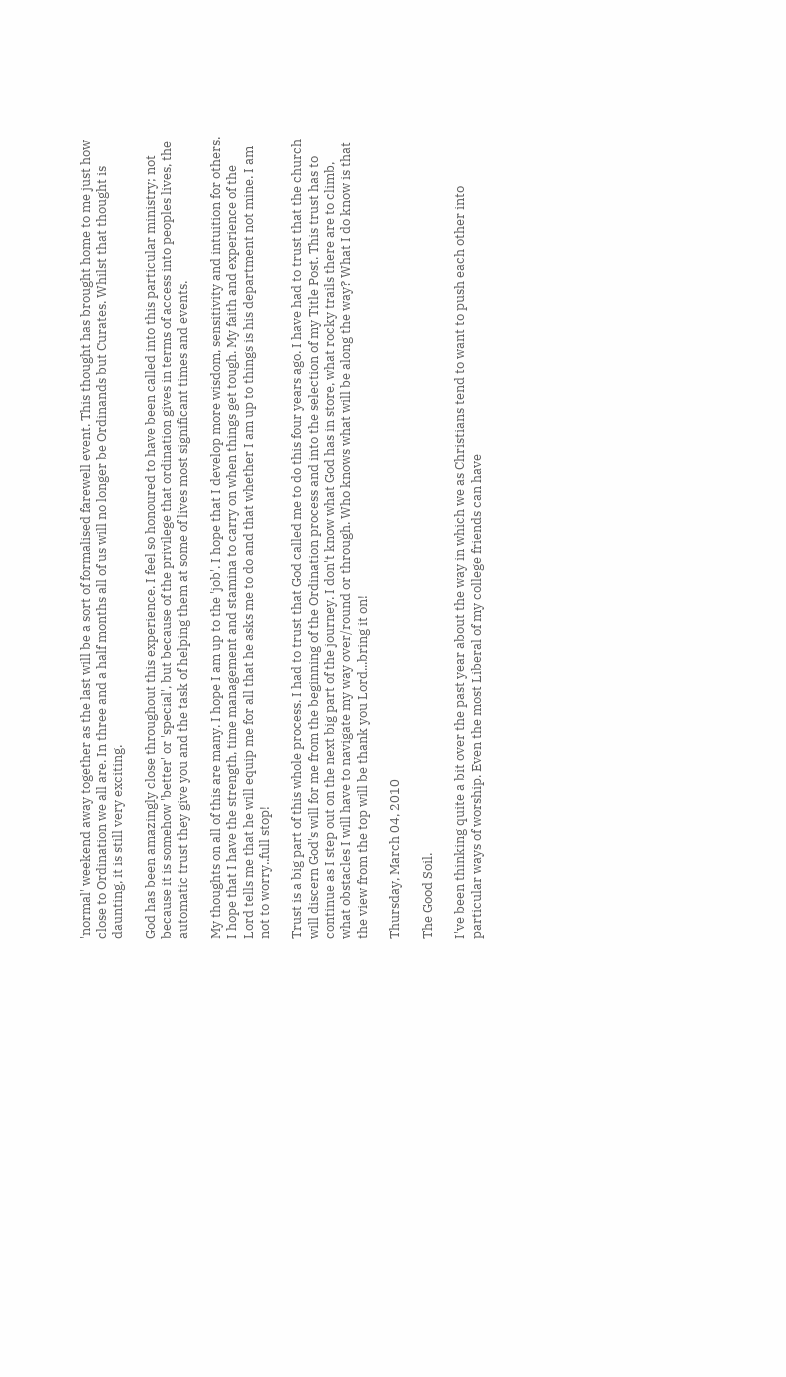'normal' weekend away together as the last will be a sort of formalised farewell event. This thought has brought home to me just how close to Ordination we all are. In three and a half months all of us will no longer be Ordinands but Curates. Whilst that thought is daunting, it is still very exciting.

God has been amazingly close throughout this experience. I feel so honoured to have been called into this particular ministry; not because it is somehow 'better' or 'special', but because of the privilege that ordination gives in terms of access into peoples lives, the automatic trust they give you and the task of helping them at some of lives most significant times and events.

My thoughts on all of this are many. I hope I am up to the 'job'. I hope that I develop more wisdom, sensitivity and intuition for others. I hope that I have the strength, time management and stamina to carry on when things get tough. My faith and experience of the Lord tells me that he will equip me for all that he asks me to do and that whether I am up to things is his department not mine. I am not to worry..full stop!

Trust is a big part of this whole process. I had to trust that God called me to do this four years ago. I have had to trust that the church will discern God's will for me from the beginning of the Ordination process and into the selection of my Title Post. This trust has to continue as I step out on the next big part of the journey. I don't know what God has in store, what rocky trails there are to climb, what obstacles I will have to navigate my way over/round or through. Who knows what will be along the way? What I do know is that the view from the top will be thank you Lord...bring it on!

Thursday, March 04, 2010

The Good Soil.

I've been thinking quite a bit over the past year about the way in which we as Christians tend to want to push each other into particular ways of worship. Even the most Liberal of my college friends can have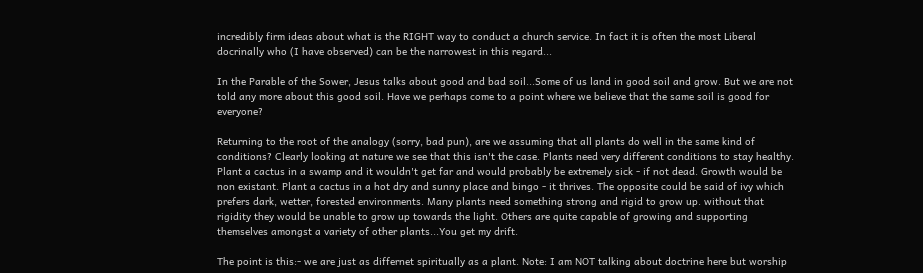incredibly firm ideas about what is the RIGHT way to conduct a church service. In fact it is often the most Liberal docrinally who (I have observed) can be the narrowest in this regard...

In the Parable of the Sower, Jesus talks about good and bad soil...Some of us land in good soil and grow. But we are not told any more about this good soil. Have we perhaps come to a point where we believe that the same soil is good for everyone?

Returning to the root of the analogy (sorry, bad pun), are we assuming that all plants do well in the same kind of conditions? Clearly looking at nature we see that this isn't the case. Plants need very different conditions to stay healthy. Plant a cactus in a swamp and it wouldn't get far and would probably be extremely sick - if not dead. Growth would be non existant. Plant a cactus in a hot dry and sunny place and bingo - it thrives. The opposite could be said of ivy which prefers dark, wetter, forested environments. Many plants need something strong and rigid to grow up. without that rigidity they would be unable to grow up towards the light. Others are quite capable of growing and supporting themselves amongst a variety of other plants...You get my drift.

The point is this:- we are just as differnet spiritually as a plant. Note: I am NOT talking about doctrine here but worship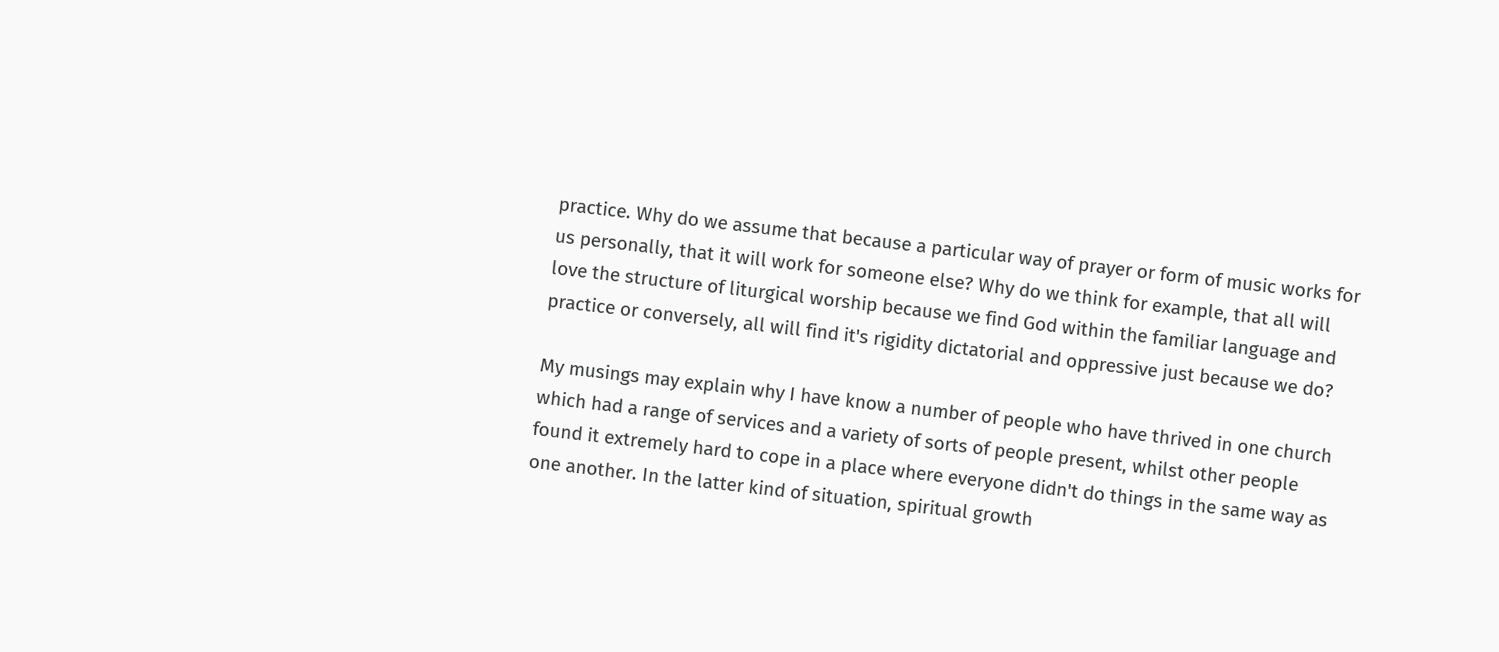practice. Why do we assume that because a particular way of prayer or form of music works for us personally, that it will work for someone else? Why do we think for example, that all will love the structure of liturgical worship because we find God within the familiar language and practice or conversely, all will find it's rigidity dictatorial and oppressive just because we do?

My musings may explain why I have know a number of people who have thrived in one church which had a range of services and a variety of sorts of people present, whilst other people found it extremely hard to cope in a place where everyone didn't do things in the same way as one another. In the latter kind of situation, spiritual growth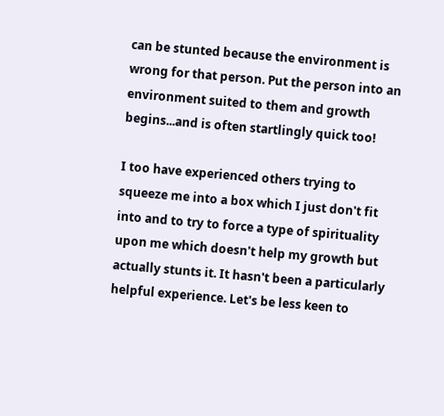can be stunted because the environment is wrong for that person. Put the person into an environment suited to them and growth begins...and is often startlingly quick too!

I too have experienced others trying to squeeze me into a box which I just don't fit into and to try to force a type of spirituality upon me which doesn't help my growth but actually stunts it. It hasn't been a particularly helpful experience. Let's be less keen to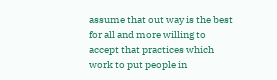assume that out way is the best for all and more willing to accept that practices which work to put people in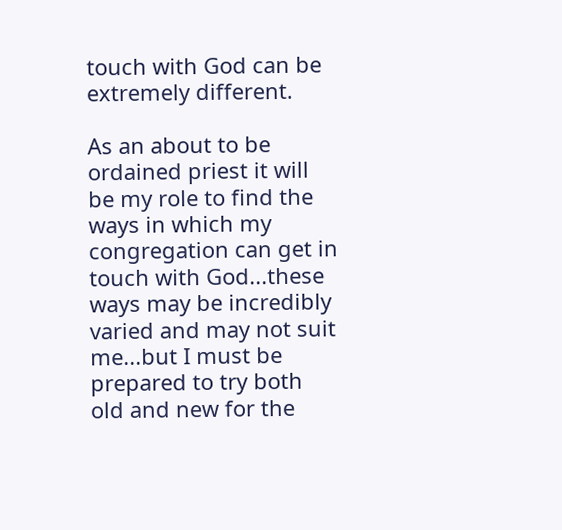touch with God can be extremely different.

As an about to be ordained priest it will be my role to find the ways in which my congregation can get in touch with God...these ways may be incredibly varied and may not suit me...but I must be prepared to try both old and new for the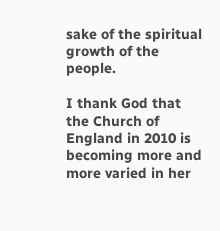sake of the spiritual growth of the people.

I thank God that the Church of England in 2010 is becoming more and more varied in her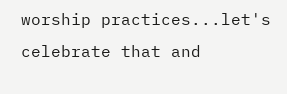worship practices...let's celebrate that and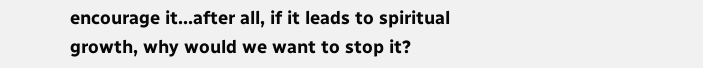encourage it...after all, if it leads to spiritual growth, why would we want to stop it?